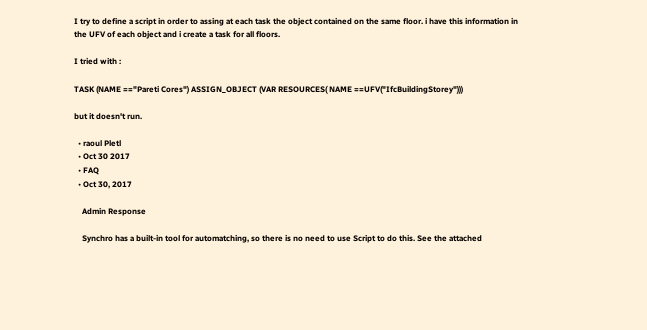I try to define a script in order to assing at each task the object contained on the same floor. i have this information in the UFV of each object and i create a task for all floors.

I tried with :

TASK (NAME =="Pareti Cores") ASSIGN_OBJECT (VAR RESOURCES( NAME ==UFV("IfcBuildingStorey")))

but it doesn't run.

  • raoul Pletl
  • Oct 30 2017
  • FAQ
  • Oct 30, 2017

    Admin Response

    Synchro has a built-in tool for automatching, so there is no need to use Script to do this. See the attached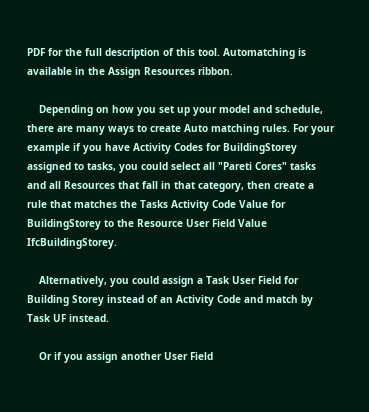PDF for the full description of this tool. Automatching is available in the Assign Resources ribbon.

    Depending on how you set up your model and schedule, there are many ways to create Auto matching rules. For your example if you have Activity Codes for BuildingStorey assigned to tasks, you could select all "Pareti Cores" tasks and all Resources that fall in that category, then create a rule that matches the Tasks Activity Code Value for BuildingStorey to the Resource User Field Value IfcBuildingStorey.

    Alternatively, you could assign a Task User Field for Building Storey instead of an Activity Code and match by Task UF instead.

    Or if you assign another User Field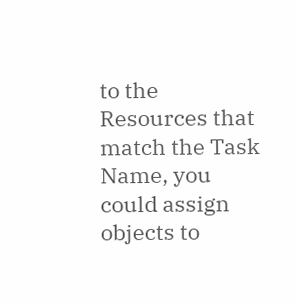to the Resources that match the Task Name, you could assign objects to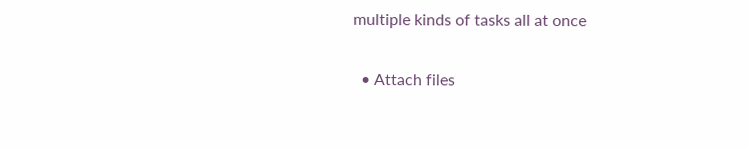multiple kinds of tasks all at once

  • Attach files